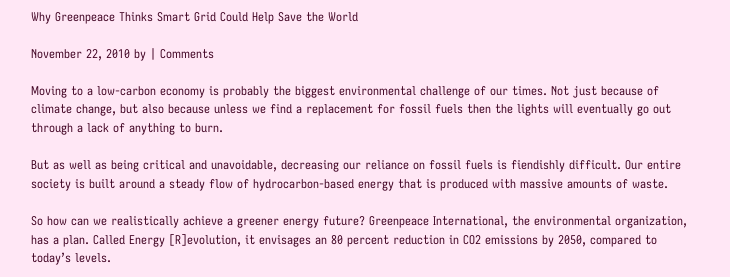Why Greenpeace Thinks Smart Grid Could Help Save the World

November 22, 2010 by | Comments

Moving to a low-carbon economy is probably the biggest environmental challenge of our times. Not just because of climate change, but also because unless we find a replacement for fossil fuels then the lights will eventually go out through a lack of anything to burn.

But as well as being critical and unavoidable, decreasing our reliance on fossil fuels is fiendishly difficult. Our entire society is built around a steady flow of hydrocarbon-based energy that is produced with massive amounts of waste.

So how can we realistically achieve a greener energy future? Greenpeace International, the environmental organization, has a plan. Called Energy [R]evolution, it envisages an 80 percent reduction in CO2 emissions by 2050, compared to today’s levels.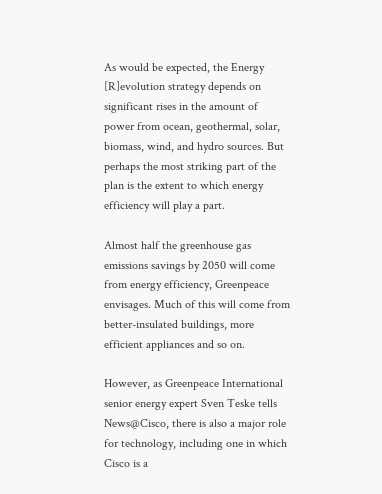As would be expected, the Energy [R]evolution strategy depends on significant rises in the amount of power from ocean, geothermal, solar, biomass, wind, and hydro sources. But perhaps the most striking part of the plan is the extent to which energy efficiency will play a part.

Almost half the greenhouse gas emissions savings by 2050 will come from energy efficiency, Greenpeace envisages. Much of this will come from better-insulated buildings, more efficient appliances and so on.

However, as Greenpeace International senior energy expert Sven Teske tells News@Cisco, there is also a major role for technology, including one in which Cisco is a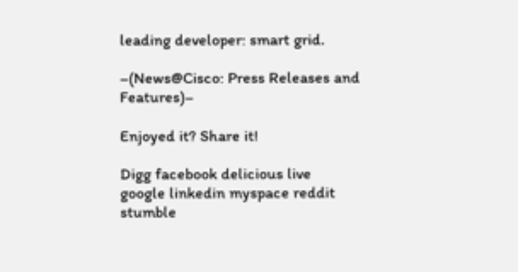leading developer: smart grid.

–(News@Cisco: Press Releases and Features)–

Enjoyed it? Share it!

Digg facebook delicious live
google linkedin myspace reddit
stumble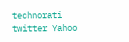technorati twitter Yahoo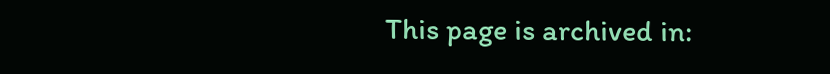This page is archived in: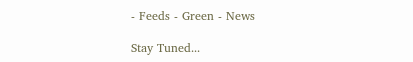- Feeds - Green - News

Stay Tuned...